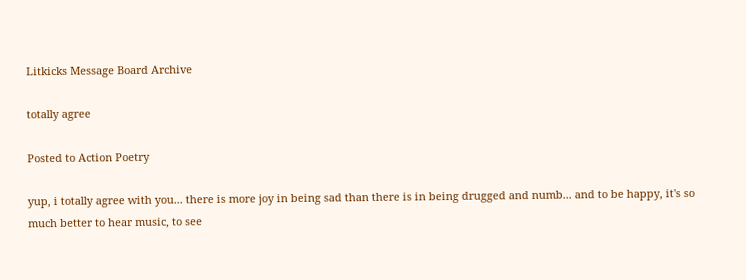Litkicks Message Board Archive

totally agree

Posted to Action Poetry

yup, i totally agree with you... there is more joy in being sad than there is in being drugged and numb... and to be happy, it's so much better to hear music, to see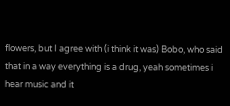flowers, but I agree with (i think it was) Bobo, who said that in a way everything is a drug, yeah sometimes i hear music and it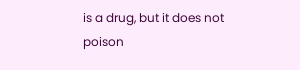is a drug, but it does not poison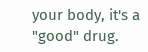your body, it's a "good" drug.